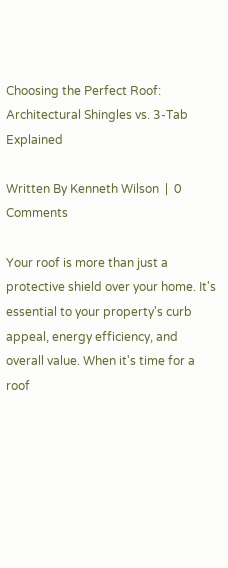Choosing the Perfect Roof: Architectural Shingles vs. 3-Tab Explained

Written By Kenneth Wilson  |  0 Comments

Your roof is more than just a protective shield over your home. It's essential to your property's curb appeal, energy efficiency, and overall value. When it's time for a roof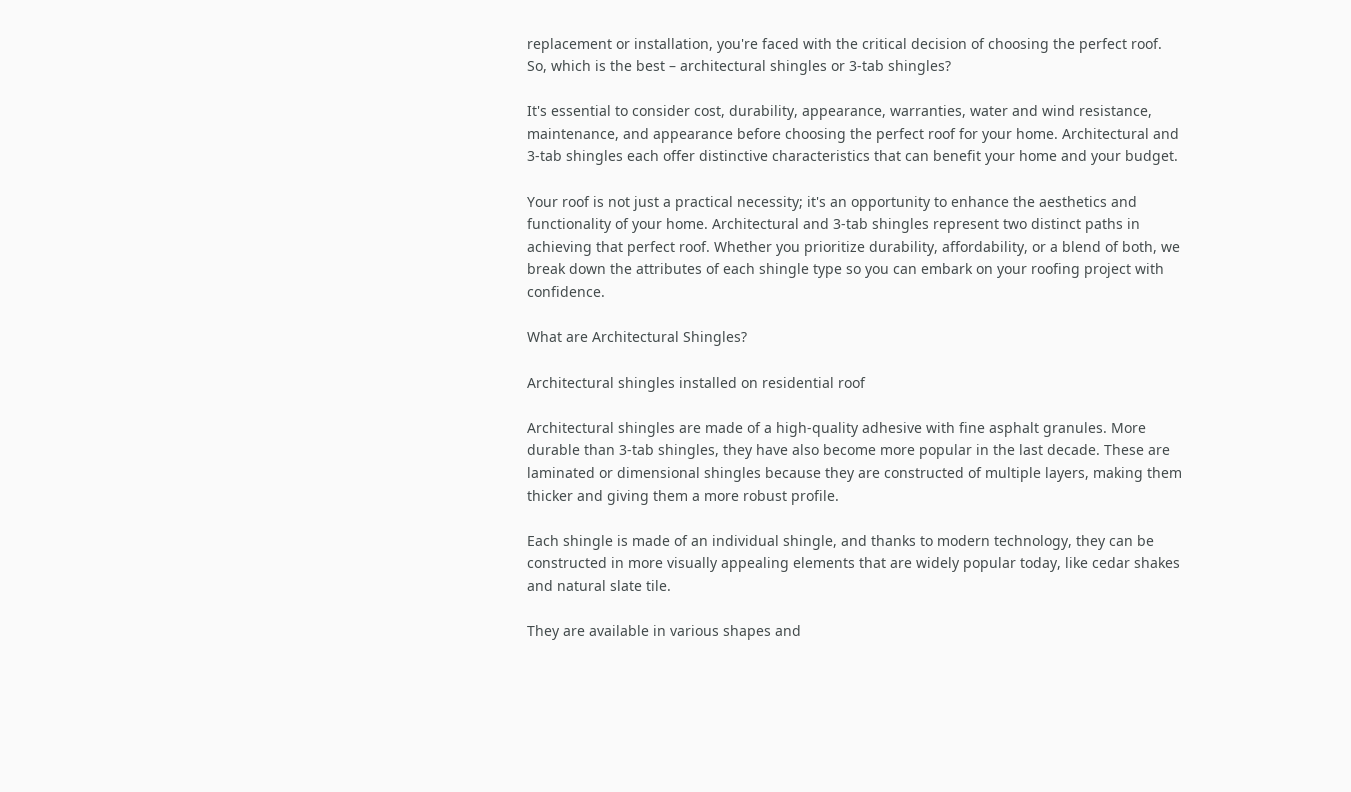replacement or installation, you're faced with the critical decision of choosing the perfect roof. So, which is the best – architectural shingles or 3-tab shingles?

It's essential to consider cost, durability, appearance, warranties, water and wind resistance, maintenance, and appearance before choosing the perfect roof for your home. Architectural and 3-tab shingles each offer distinctive characteristics that can benefit your home and your budget.

Your roof is not just a practical necessity; it's an opportunity to enhance the aesthetics and functionality of your home. Architectural and 3-tab shingles represent two distinct paths in achieving that perfect roof. Whether you prioritize durability, affordability, or a blend of both, we break down the attributes of each shingle type so you can embark on your roofing project with confidence.

What are Architectural Shingles?

Architectural shingles installed on residential roof

Architectural shingles are made of a high-quality adhesive with fine asphalt granules. More durable than 3-tab shingles, they have also become more popular in the last decade. These are laminated or dimensional shingles because they are constructed of multiple layers, making them thicker and giving them a more robust profile.

Each shingle is made of an individual shingle, and thanks to modern technology, they can be constructed in more visually appealing elements that are widely popular today, like cedar shakes and natural slate tile.

They are available in various shapes and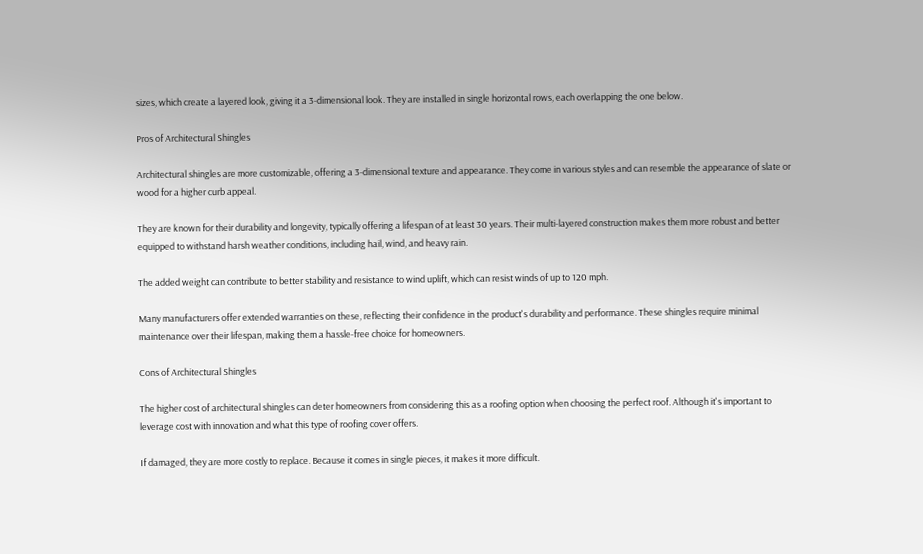sizes, which create a layered look, giving it a 3-dimensional look. They are installed in single horizontal rows, each overlapping the one below.

Pros of Architectural Shingles

Architectural shingles are more customizable, offering a 3-dimensional texture and appearance. They come in various styles and can resemble the appearance of slate or wood for a higher curb appeal.

They are known for their durability and longevity, typically offering a lifespan of at least 30 years. Their multi-layered construction makes them more robust and better equipped to withstand harsh weather conditions, including hail, wind, and heavy rain.

The added weight can contribute to better stability and resistance to wind uplift, which can resist winds of up to 120 mph.

Many manufacturers offer extended warranties on these, reflecting their confidence in the product's durability and performance. These shingles require minimal maintenance over their lifespan, making them a hassle-free choice for homeowners.

Cons of Architectural Shingles

The higher cost of architectural shingles can deter homeowners from considering this as a roofing option when choosing the perfect roof. Although it's important to leverage cost with innovation and what this type of roofing cover offers.

If damaged, they are more costly to replace. Because it comes in single pieces, it makes it more difficult.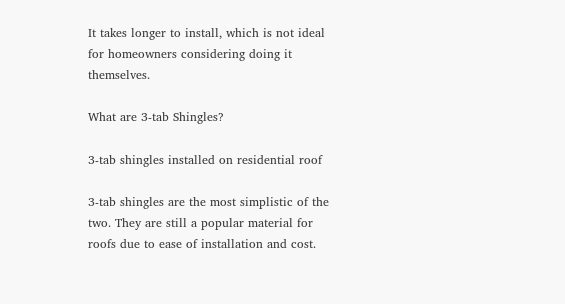It takes longer to install, which is not ideal for homeowners considering doing it themselves.

What are 3-tab Shingles?

3-tab shingles installed on residential roof

3-tab shingles are the most simplistic of the two. They are still a popular material for roofs due to ease of installation and cost.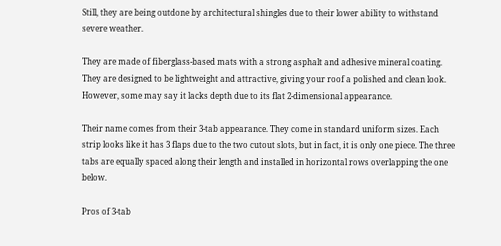Still, they are being outdone by architectural shingles due to their lower ability to withstand severe weather.

They are made of fiberglass-based mats with a strong asphalt and adhesive mineral coating. They are designed to be lightweight and attractive, giving your roof a polished and clean look. However, some may say it lacks depth due to its flat 2-dimensional appearance.

Their name comes from their 3-tab appearance. They come in standard uniform sizes. Each strip looks like it has 3 flaps due to the two cutout slots, but in fact, it is only one piece. The three tabs are equally spaced along their length and installed in horizontal rows overlapping the one below.

Pros of 3-tab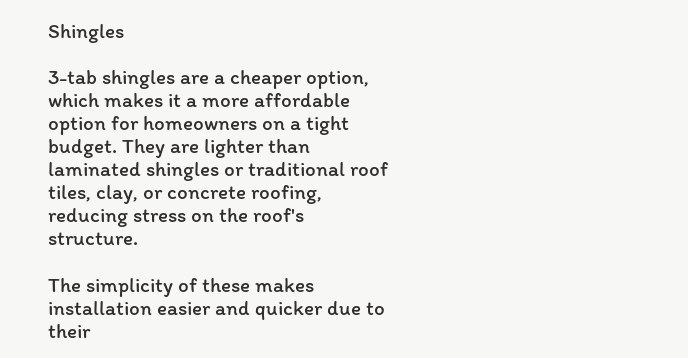Shingles

3-tab shingles are a cheaper option, which makes it a more affordable option for homeowners on a tight budget. They are lighter than laminated shingles or traditional roof tiles, clay, or concrete roofing, reducing stress on the roof's structure.

The simplicity of these makes installation easier and quicker due to their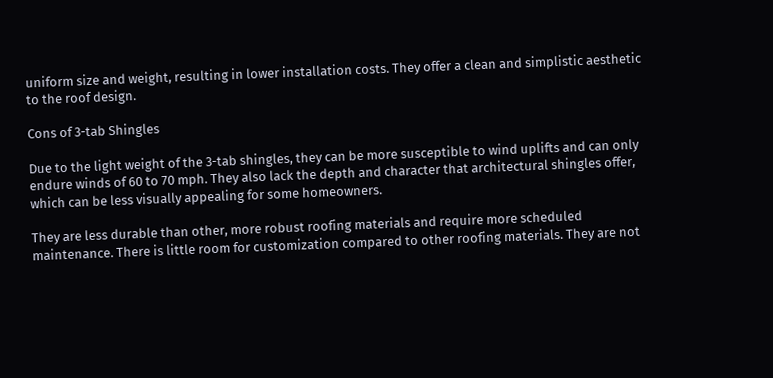uniform size and weight, resulting in lower installation costs. They offer a clean and simplistic aesthetic to the roof design.

Cons of 3-tab Shingles

Due to the light weight of the 3-tab shingles, they can be more susceptible to wind uplifts and can only endure winds of 60 to 70 mph. They also lack the depth and character that architectural shingles offer, which can be less visually appealing for some homeowners.

They are less durable than other, more robust roofing materials and require more scheduled maintenance. There is little room for customization compared to other roofing materials. They are not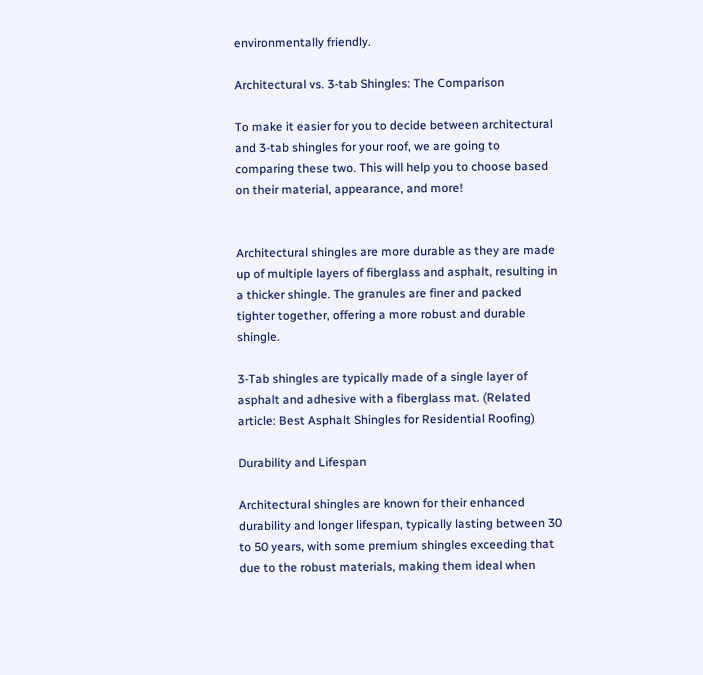environmentally friendly.

Architectural vs. 3-tab Shingles: The Comparison

To make it easier for you to decide between architectural and 3-tab shingles for your roof, we are going to comparing these two. This will help you to choose based on their material, appearance, and more!


Architectural shingles are more durable as they are made up of multiple layers of fiberglass and asphalt, resulting in a thicker shingle. The granules are finer and packed tighter together, offering a more robust and durable shingle.

3-Tab shingles are typically made of a single layer of asphalt and adhesive with a fiberglass mat. (Related article: Best Asphalt Shingles for Residential Roofing)

Durability and Lifespan

Architectural shingles are known for their enhanced durability and longer lifespan, typically lasting between 30 to 50 years, with some premium shingles exceeding that due to the robust materials, making them ideal when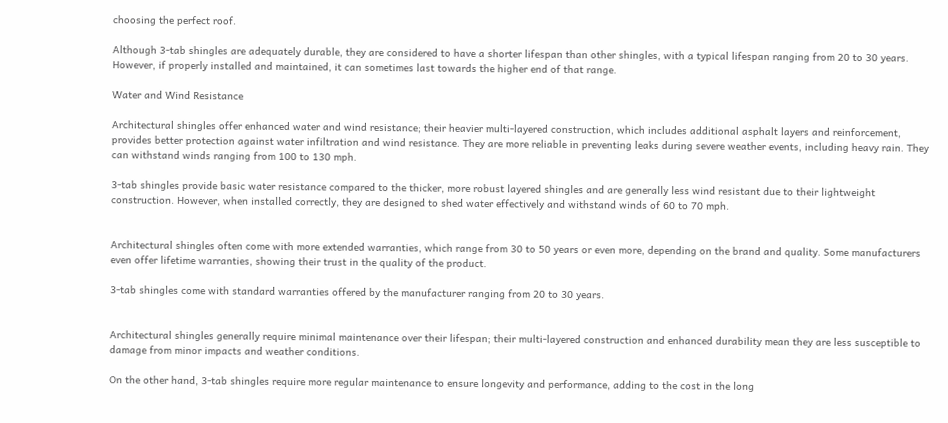choosing the perfect roof.

Although 3-tab shingles are adequately durable, they are considered to have a shorter lifespan than other shingles, with a typical lifespan ranging from 20 to 30 years. However, if properly installed and maintained, it can sometimes last towards the higher end of that range.

Water and Wind Resistance

Architectural shingles offer enhanced water and wind resistance; their heavier multi-layered construction, which includes additional asphalt layers and reinforcement, provides better protection against water infiltration and wind resistance. They are more reliable in preventing leaks during severe weather events, including heavy rain. They can withstand winds ranging from 100 to 130 mph.

3-tab shingles provide basic water resistance compared to the thicker, more robust layered shingles and are generally less wind resistant due to their lightweight construction. However, when installed correctly, they are designed to shed water effectively and withstand winds of 60 to 70 mph.


Architectural shingles often come with more extended warranties, which range from 30 to 50 years or even more, depending on the brand and quality. Some manufacturers even offer lifetime warranties, showing their trust in the quality of the product.

3-tab shingles come with standard warranties offered by the manufacturer ranging from 20 to 30 years.


Architectural shingles generally require minimal maintenance over their lifespan; their multi-layered construction and enhanced durability mean they are less susceptible to damage from minor impacts and weather conditions.

On the other hand, 3-tab shingles require more regular maintenance to ensure longevity and performance, adding to the cost in the long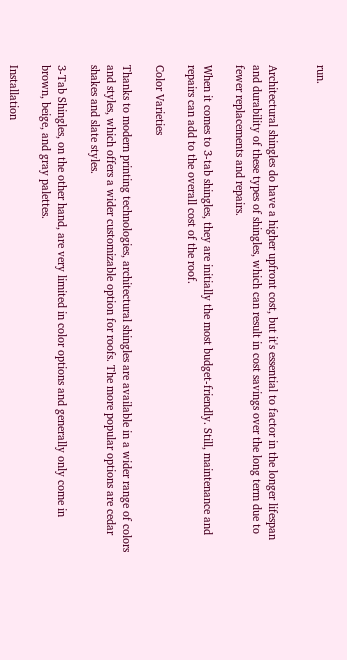run.


Architectural shingles do have a higher upfront cost, but it's essential to factor in the longer lifespan and durability of these types of shingles, which can result in cost savings over the long term due to fewer replacements and repairs.

When it comes to 3-tab shingles, they are initially the most budget-friendly. Still, maintenance and repairs can add to the overall cost of the roof.

Color Varieties

Thanks to modern printing technologies, architectural shingles are available in a wider range of colors and styles, which offers a wider customizable option for roofs. The more popular options are cedar shakes and slate styles.

3-Tab Shingles, on the other hand, are very limited in color options and generally only come in brown, beige, and gray palettes.

Installation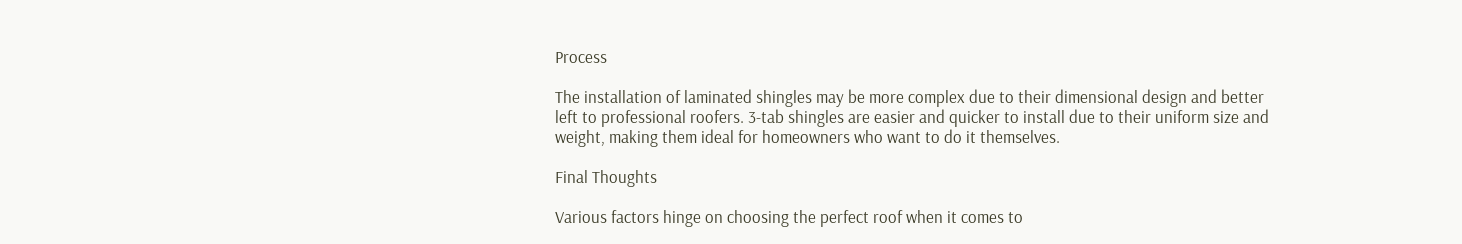Process

The installation of laminated shingles may be more complex due to their dimensional design and better left to professional roofers. 3-tab shingles are easier and quicker to install due to their uniform size and weight, making them ideal for homeowners who want to do it themselves.

Final Thoughts

Various factors hinge on choosing the perfect roof when it comes to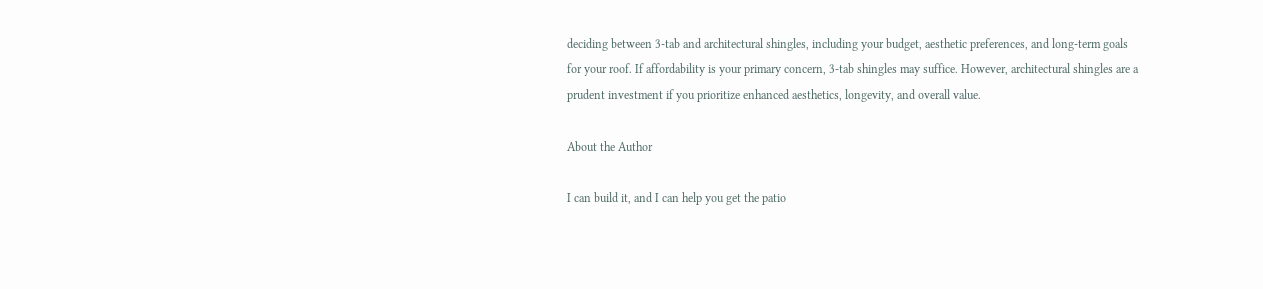deciding between 3-tab and architectural shingles, including your budget, aesthetic preferences, and long-term goals for your roof. If affordability is your primary concern, 3-tab shingles may suffice. However, architectural shingles are a prudent investment if you prioritize enhanced aesthetics, longevity, and overall value.

About the Author

I can build it, and I can help you get the patio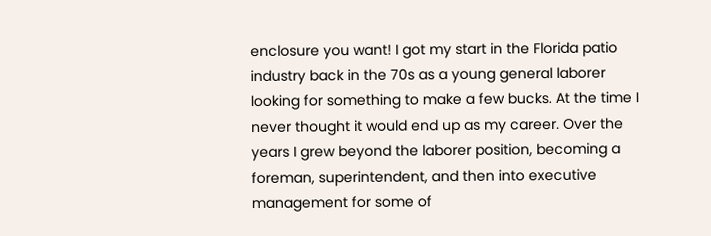enclosure you want! I got my start in the Florida patio industry back in the 70s as a young general laborer looking for something to make a few bucks. At the time I never thought it would end up as my career. Over the years I grew beyond the laborer position, becoming a foreman, superintendent, and then into executive management for some of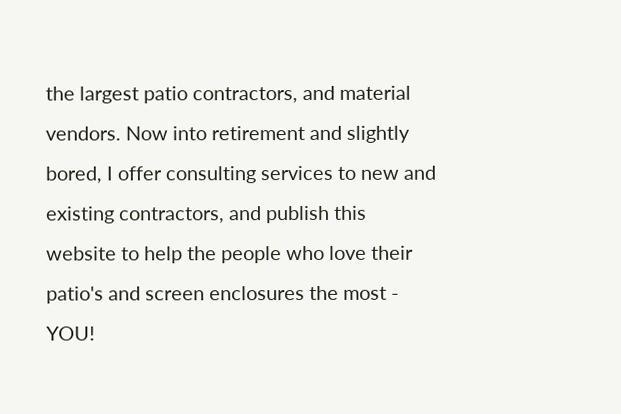the largest patio contractors, and material vendors. Now into retirement and slightly bored, I offer consulting services to new and existing contractors, and publish this website to help the people who love their patio's and screen enclosures the most - YOU!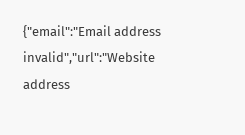{"email":"Email address invalid","url":"Website address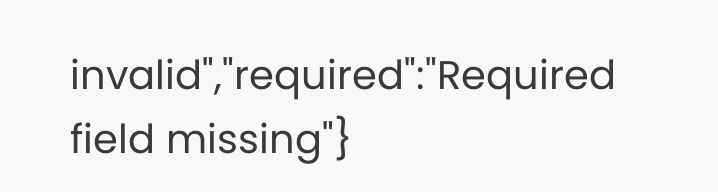invalid","required":"Required field missing"}